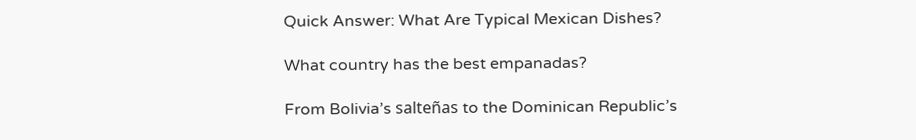Quick Answer: What Are Typical Mexican Dishes?

What country has the best empanadas?

From Bolivia’s salteñas to the Dominican Republic’s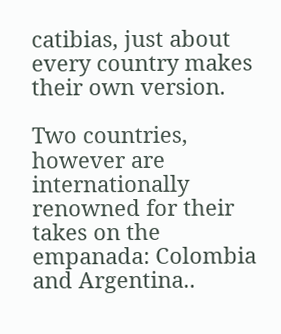catibias, just about every country makes their own version.

Two countries, however are internationally renowned for their takes on the empanada: Colombia and Argentina..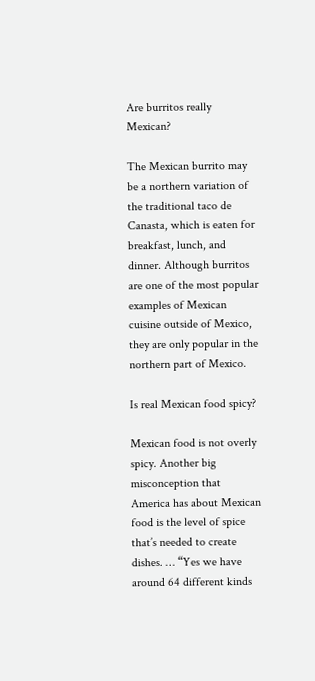Are burritos really Mexican?

The Mexican burrito may be a northern variation of the traditional taco de Canasta, which is eaten for breakfast, lunch, and dinner. Although burritos are one of the most popular examples of Mexican cuisine outside of Mexico, they are only popular in the northern part of Mexico.

Is real Mexican food spicy?

Mexican food is not overly spicy. Another big misconception that America has about Mexican food is the level of spice that’s needed to create dishes. … “Yes we have around 64 different kinds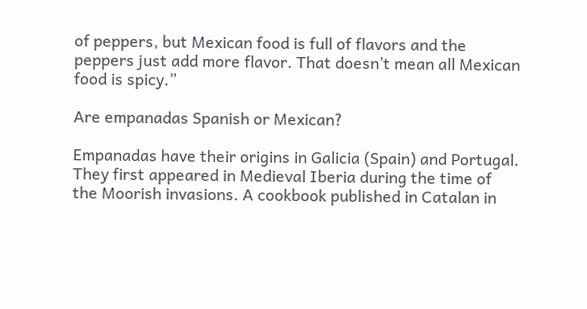of peppers, but Mexican food is full of flavors and the peppers just add more flavor. That doesn’t mean all Mexican food is spicy.”

Are empanadas Spanish or Mexican?

Empanadas have their origins in Galicia (Spain) and Portugal. They first appeared in Medieval Iberia during the time of the Moorish invasions. A cookbook published in Catalan in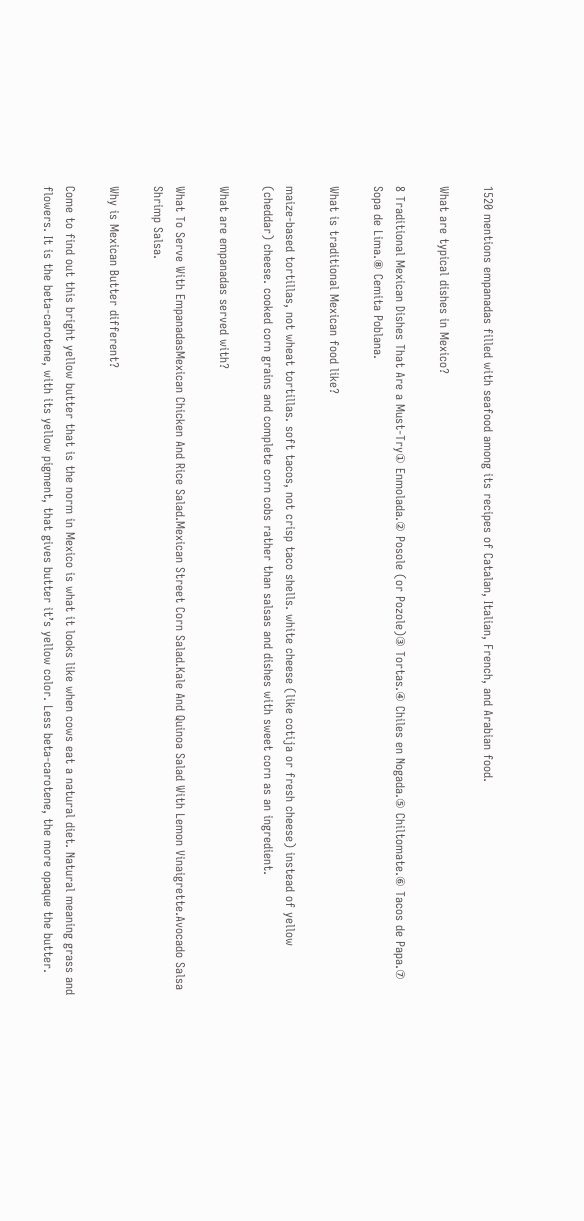1520 mentions empanadas filled with seafood among its recipes of Catalan, Italian, French, and Arabian food.

What are typical dishes in Mexico?

8 Traditional Mexican Dishes That Are a Must-Try① Enmolada.② Posole (or Pozole)③ Tortas.④ Chiles en Nogada.⑤ Chiltomate.⑥ Tacos de Papa.⑦ Sopa de Lima.⑧ Cemita Poblana.

What is traditional Mexican food like?

maize-based tortillas, not wheat tortillas. soft tacos, not crisp taco shells. white cheese (like cotija or fresh cheese) instead of yellow (cheddar) cheese. cooked corn grains and complete corn cobs rather than salsas and dishes with sweet corn as an ingredient.

What are empanadas served with?

What To Serve With EmpanadasMexican Chicken And Rice Salad.Mexican Street Corn Salad.Kale And Quinoa Salad With Lemon Vinaigrette.Avocado Salsa Shrimp Salsa.

Why is Mexican Butter different?

Come to find out this bright yellow butter that is the norm in Mexico is what it looks like when cows eat a natural diet. Natural meaning grass and flowers. It is the beta-carotene, with its yellow pigment, that gives butter it’s yellow color. Less beta-carotene, the more opaque the butter.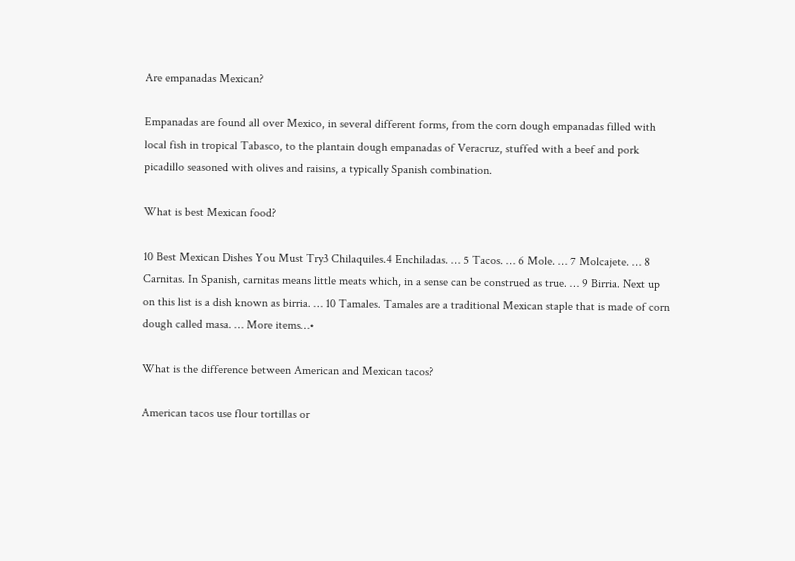Are empanadas Mexican?

Empanadas are found all over Mexico, in several different forms, from the corn dough empanadas filled with local fish in tropical Tabasco, to the plantain dough empanadas of Veracruz, stuffed with a beef and pork picadillo seasoned with olives and raisins, a typically Spanish combination.

What is best Mexican food?

10 Best Mexican Dishes You Must Try3 Chilaquiles.4 Enchiladas. … 5 Tacos. … 6 Mole. … 7 Molcajete. … 8 Carnitas. In Spanish, carnitas means little meats which, in a sense can be construed as true. … 9 Birria. Next up on this list is a dish known as birria. … 10 Tamales. Tamales are a traditional Mexican staple that is made of corn dough called masa. … More items…•

What is the difference between American and Mexican tacos?

American tacos use flour tortillas or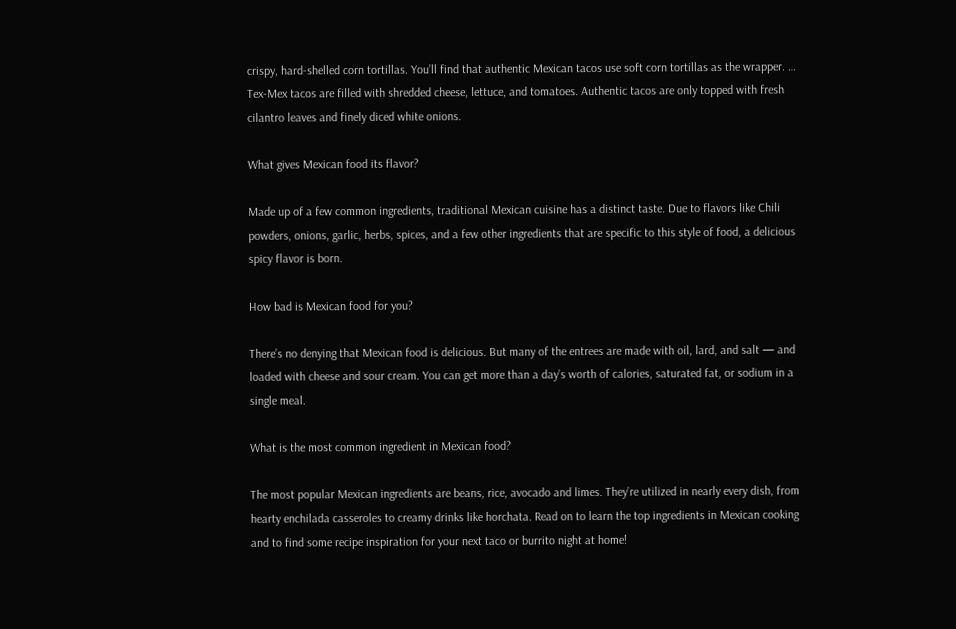crispy, hard-shelled corn tortillas. You’ll find that authentic Mexican tacos use soft corn tortillas as the wrapper. … Tex-Mex tacos are filled with shredded cheese, lettuce, and tomatoes. Authentic tacos are only topped with fresh cilantro leaves and finely diced white onions.

What gives Mexican food its flavor?

Made up of a few common ingredients, traditional Mexican cuisine has a distinct taste. Due to flavors like Chili powders, onions, garlic, herbs, spices, and a few other ingredients that are specific to this style of food, a delicious spicy flavor is born.

How bad is Mexican food for you?

There’s no denying that Mexican food is delicious. But many of the entrees are made with oil, lard, and salt — and loaded with cheese and sour cream. You can get more than a day’s worth of calories, saturated fat, or sodium in a single meal.

What is the most common ingredient in Mexican food?

The most popular Mexican ingredients are beans, rice, avocado and limes. They’re utilized in nearly every dish, from hearty enchilada casseroles to creamy drinks like horchata. Read on to learn the top ingredients in Mexican cooking and to find some recipe inspiration for your next taco or burrito night at home!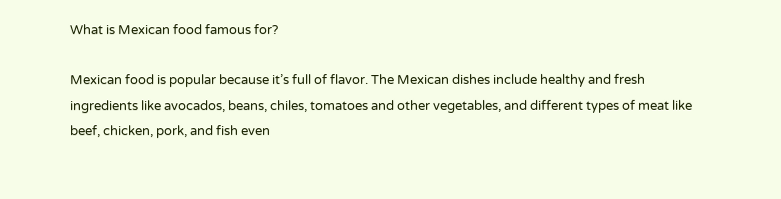What is Mexican food famous for?

Mexican food is popular because it’s full of flavor. The Mexican dishes include healthy and fresh ingredients like avocados, beans, chiles, tomatoes and other vegetables, and different types of meat like beef, chicken, pork, and fish even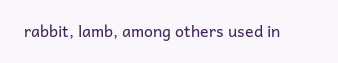rabbit, lamb, among others used in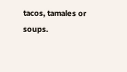tacos, tamales or soups.